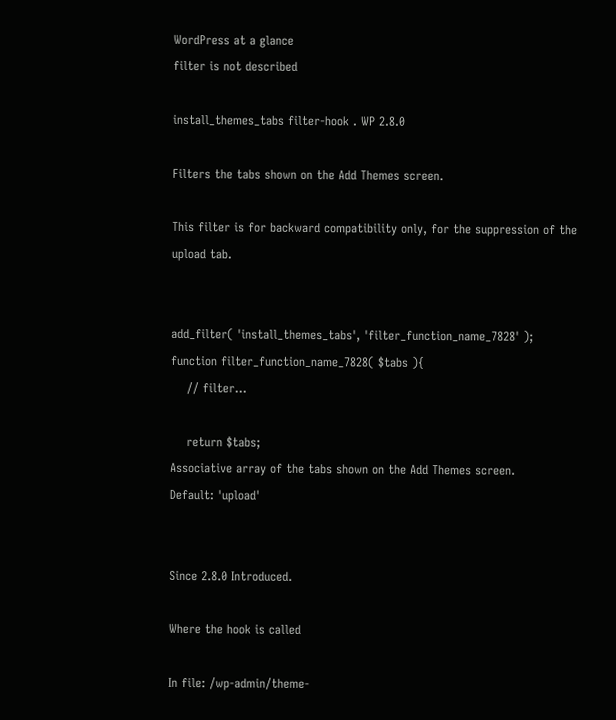WordPress at a glance
filter is not described

install_themes_tabs filter-hook . WP 2.8.0

Filters the tabs shown on the Add Themes screen.

This filter is for backward compatibility only, for the suppression of the upload tab.


add_filter( 'install_themes_tabs', 'filter_function_name_7828' );
function filter_function_name_7828( $tabs ){
    // filter...

    return $tabs;
Associative array of the tabs shown on the Add Themes screen.
Default: 'upload'


Since 2.8.0 Introduced.

Where the hook is called

In file: /wp-admin/theme-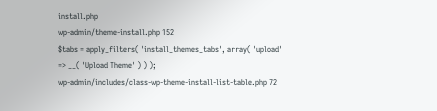install.php
wp-admin/theme-install.php 152
$tabs = apply_filters( 'install_themes_tabs', array( 'upload' => __( 'Upload Theme' ) ) );
wp-admin/includes/class-wp-theme-install-list-table.php 72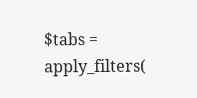$tabs = apply_filters(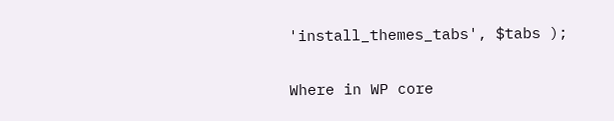'install_themes_tabs', $tabs );

Where in WP core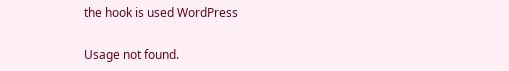the hook is used WordPress

Usage not found.